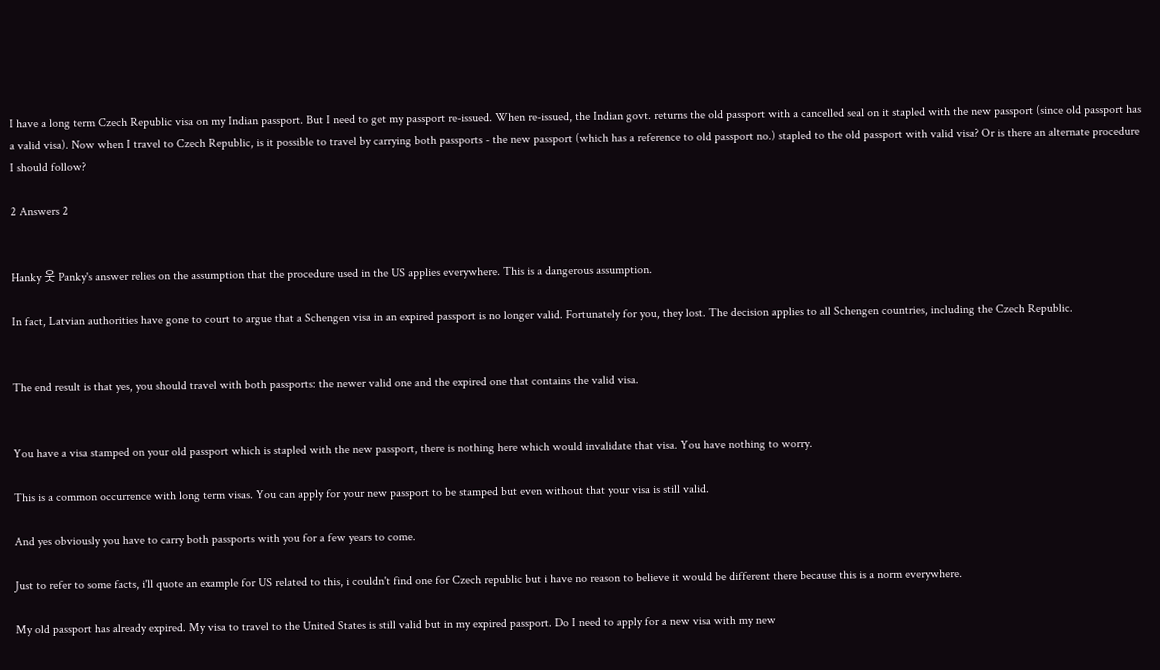I have a long term Czech Republic visa on my Indian passport. But I need to get my passport re-issued. When re-issued, the Indian govt. returns the old passport with a cancelled seal on it stapled with the new passport (since old passport has a valid visa). Now when I travel to Czech Republic, is it possible to travel by carrying both passports - the new passport (which has a reference to old passport no.) stapled to the old passport with valid visa? Or is there an alternate procedure I should follow?

2 Answers 2


Hanky 웃 Panky's answer relies on the assumption that the procedure used in the US applies everywhere. This is a dangerous assumption.

In fact, Latvian authorities have gone to court to argue that a Schengen visa in an expired passport is no longer valid. Fortunately for you, they lost. The decision applies to all Schengen countries, including the Czech Republic.


The end result is that yes, you should travel with both passports: the newer valid one and the expired one that contains the valid visa.


You have a visa stamped on your old passport which is stapled with the new passport, there is nothing here which would invalidate that visa. You have nothing to worry.

This is a common occurrence with long term visas. You can apply for your new passport to be stamped but even without that your visa is still valid.

And yes obviously you have to carry both passports with you for a few years to come.

Just to refer to some facts, i'll quote an example for US related to this, i couldn't find one for Czech republic but i have no reason to believe it would be different there because this is a norm everywhere.

My old passport has already expired. My visa to travel to the United States is still valid but in my expired passport. Do I need to apply for a new visa with my new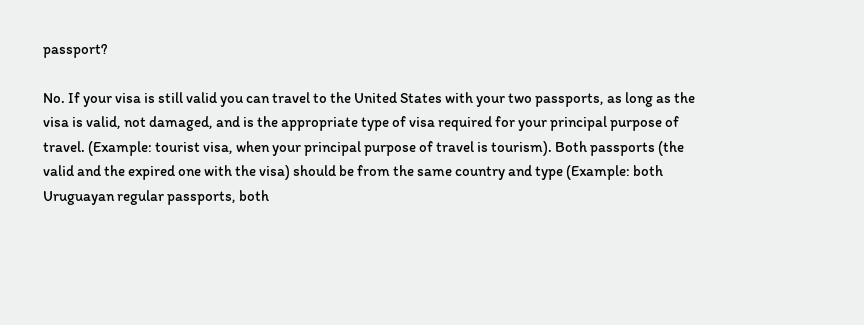passport?

No. If your visa is still valid you can travel to the United States with your two passports, as long as the visa is valid, not damaged, and is the appropriate type of visa required for your principal purpose of travel. (Example: tourist visa, when your principal purpose of travel is tourism). Both passports (the valid and the expired one with the visa) should be from the same country and type (Example: both Uruguayan regular passports, both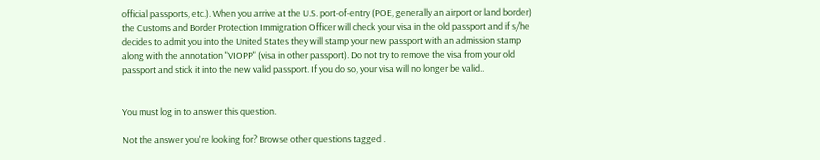official passports, etc.). When you arrive at the U.S. port-of-entry (POE, generally an airport or land border) the Customs and Border Protection Immigration Officer will check your visa in the old passport and if s/he decides to admit you into the United States they will stamp your new passport with an admission stamp along with the annotation "VIOPP" (visa in other passport). Do not try to remove the visa from your old passport and stick it into the new valid passport. If you do so, your visa will no longer be valid..


You must log in to answer this question.

Not the answer you're looking for? Browse other questions tagged .